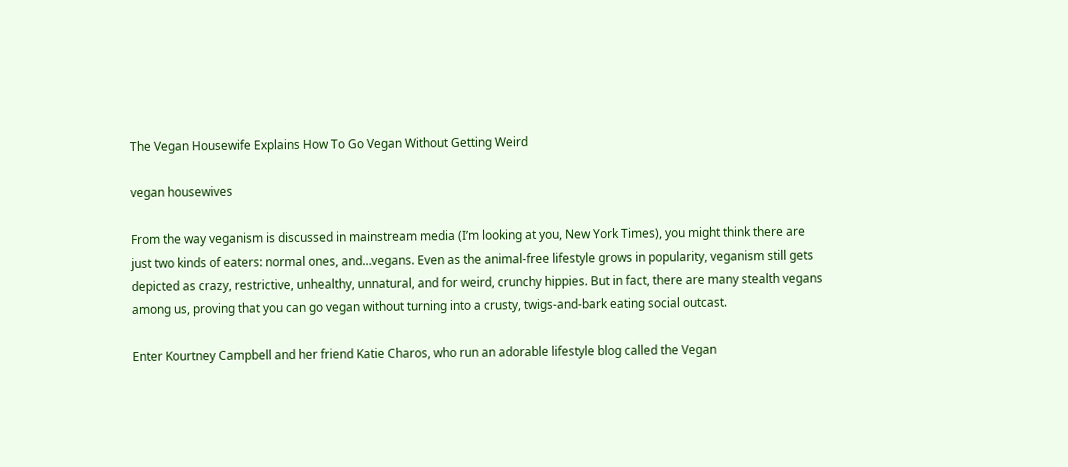The Vegan Housewife Explains How To Go Vegan Without Getting Weird

vegan housewives

From the way veganism is discussed in mainstream media (I’m looking at you, New York Times), you might think there are just two kinds of eaters: normal ones, and…vegans. Even as the animal-free lifestyle grows in popularity, veganism still gets depicted as crazy, restrictive, unhealthy, unnatural, and for weird, crunchy hippies. But in fact, there are many stealth vegans among us, proving that you can go vegan without turning into a crusty, twigs-and-bark eating social outcast.

Enter Kourtney Campbell and her friend Katie Charos, who run an adorable lifestyle blog called the Vegan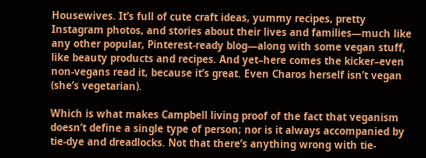Housewives. It’s full of cute craft ideas, yummy recipes, pretty Instagram photos, and stories about their lives and families—much like any other popular, Pinterest-ready blog—along with some vegan stuff, like beauty products and recipes. And yet–here comes the kicker–even non-vegans read it, because it’s great. Even Charos herself isn’t vegan (she’s vegetarian).

Which is what makes Campbell living proof of the fact that veganism doesn’t define a single type of person; nor is it always accompanied by tie-dye and dreadlocks. Not that there’s anything wrong with tie-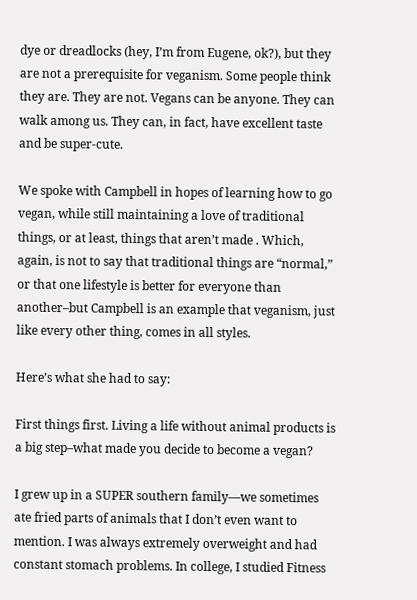dye or dreadlocks (hey, I’m from Eugene, ok?), but they are not a prerequisite for veganism. Some people think they are. They are not. Vegans can be anyone. They can walk among us. They can, in fact, have excellent taste and be super-cute.

We spoke with Campbell in hopes of learning how to go vegan, while still maintaining a love of traditional things, or at least, things that aren’t made . Which, again, is not to say that traditional things are “normal,” or that one lifestyle is better for everyone than another–but Campbell is an example that veganism, just like every other thing, comes in all styles.

Here’s what she had to say:

First things first. Living a life without animal products is a big step–what made you decide to become a vegan?

I grew up in a SUPER southern family—we sometimes ate fried parts of animals that I don’t even want to mention. I was always extremely overweight and had constant stomach problems. In college, I studied Fitness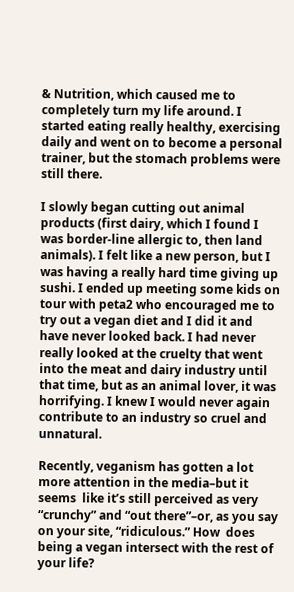& Nutrition, which caused me to completely turn my life around. I started eating really healthy, exercising daily and went on to become a personal trainer, but the stomach problems were still there.

I slowly began cutting out animal products (first dairy, which I found I was border-line allergic to, then land animals). I felt like a new person, but I was having a really hard time giving up sushi. I ended up meeting some kids on tour with peta2 who encouraged me to try out a vegan diet and I did it and have never looked back. I had never really looked at the cruelty that went into the meat and dairy industry until that time, but as an animal lover, it was horrifying. I knew I would never again contribute to an industry so cruel and unnatural.

Recently, veganism has gotten a lot more attention in the media–but it seems  like it’s still perceived as very “crunchy” and “out there”–or, as you say on your site, “ridiculous.” How  does being a vegan intersect with the rest of your life?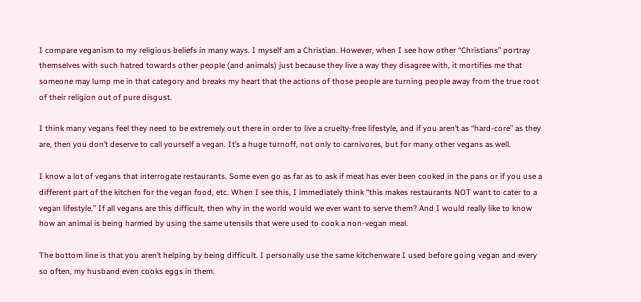I compare veganism to my religious beliefs in many ways. I myself am a Christian. However, when I see how other “Christians” portray themselves with such hatred towards other people (and animals) just because they live a way they disagree with, it mortifies me that someone may lump me in that category and breaks my heart that the actions of those people are turning people away from the true root of their religion out of pure disgust.

I think many vegans feel they need to be extremely out there in order to live a cruelty-free lifestyle, and if you aren’t as “hard-core” as they are, then you don’t deserve to call yourself a vegan. It’s a huge turnoff, not only to carnivores, but for many other vegans as well.

I know a lot of vegans that interrogate restaurants. Some even go as far as to ask if meat has ever been cooked in the pans or if you use a different part of the kitchen for the vegan food, etc. When I see this, I immediately think “this makes restaurants NOT want to cater to a vegan lifestyle.” If all vegans are this difficult, then why in the world would we ever want to serve them? And I would really like to know how an animal is being harmed by using the same utensils that were used to cook a non-vegan meal.

The bottom line is that you aren’t helping by being difficult. I personally use the same kitchenware I used before going vegan and every so often, my husband even cooks eggs in them.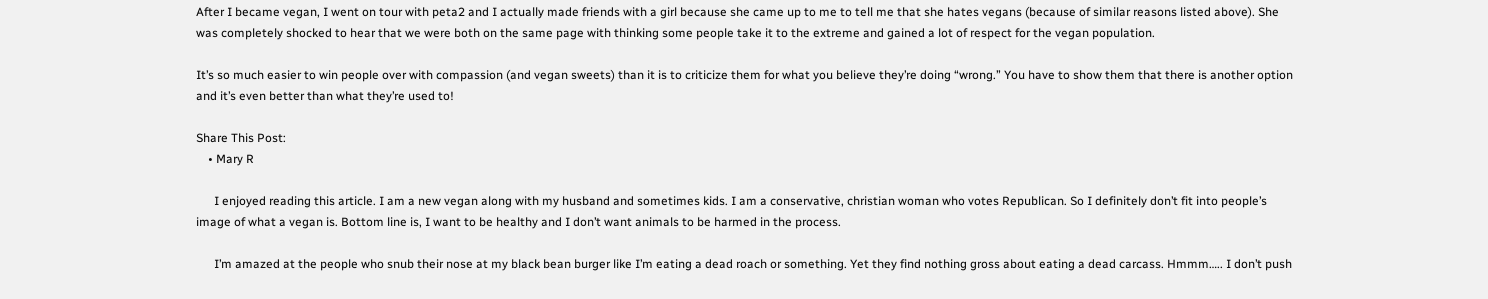After I became vegan, I went on tour with peta2 and I actually made friends with a girl because she came up to me to tell me that she hates vegans (because of similar reasons listed above). She was completely shocked to hear that we were both on the same page with thinking some people take it to the extreme and gained a lot of respect for the vegan population.

It’s so much easier to win people over with compassion (and vegan sweets) than it is to criticize them for what you believe they’re doing “wrong.” You have to show them that there is another option and it’s even better than what they’re used to!

Share This Post:
    • Mary R

      I enjoyed reading this article. I am a new vegan along with my husband and sometimes kids. I am a conservative, christian woman who votes Republican. So I definitely don’t fit into people’s image of what a vegan is. Bottom line is, I want to be healthy and I don’t want animals to be harmed in the process.

      I’m amazed at the people who snub their nose at my black bean burger like I’m eating a dead roach or something. Yet they find nothing gross about eating a dead carcass. Hmmm….. I don’t push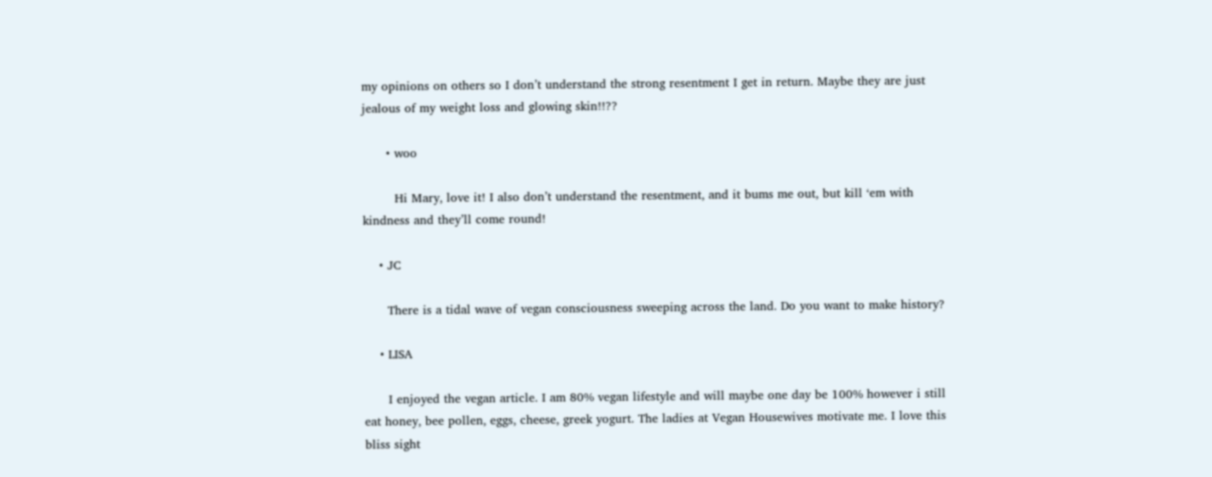my opinions on others so I don’t understand the strong resentment I get in return. Maybe they are just jealous of my weight loss and glowing skin!!??

      • woo

        Hi Mary, love it! I also don’t understand the resentment, and it bums me out, but kill ‘em with kindness and they’ll come round!

    • JC

      There is a tidal wave of vegan consciousness sweeping across the land. Do you want to make history?

    • LISA

      I enjoyed the vegan article. I am 80% vegan lifestyle and will maybe one day be 100% however i still eat honey, bee pollen, eggs, cheese, greek yogurt. The ladies at Vegan Housewives motivate me. I love this bliss sight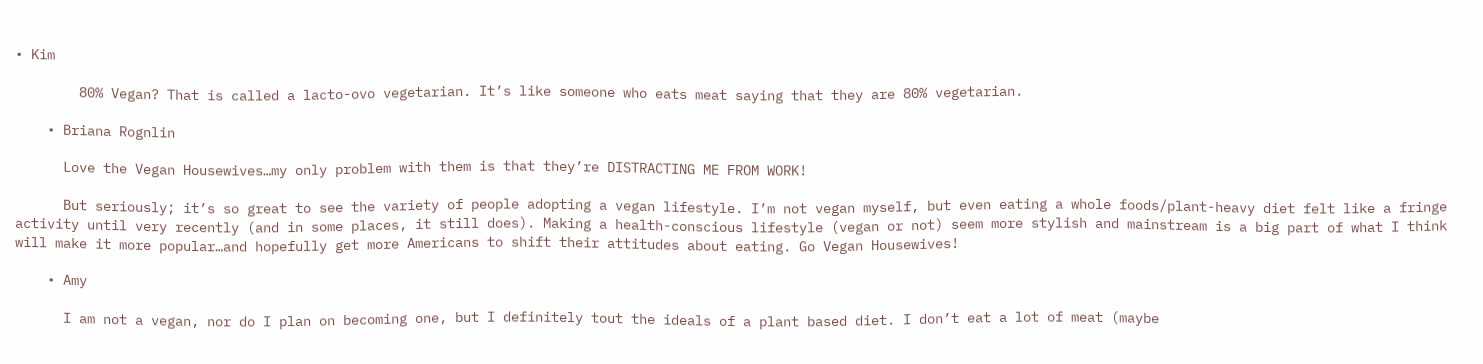• Kim

        80% Vegan? That is called a lacto-ovo vegetarian. It’s like someone who eats meat saying that they are 80% vegetarian.

    • Briana Rognlin

      Love the Vegan Housewives…my only problem with them is that they’re DISTRACTING ME FROM WORK!

      But seriously; it’s so great to see the variety of people adopting a vegan lifestyle. I’m not vegan myself, but even eating a whole foods/plant-heavy diet felt like a fringe activity until very recently (and in some places, it still does). Making a health-conscious lifestyle (vegan or not) seem more stylish and mainstream is a big part of what I think will make it more popular…and hopefully get more Americans to shift their attitudes about eating. Go Vegan Housewives!

    • Amy

      I am not a vegan, nor do I plan on becoming one, but I definitely tout the ideals of a plant based diet. I don’t eat a lot of meat (maybe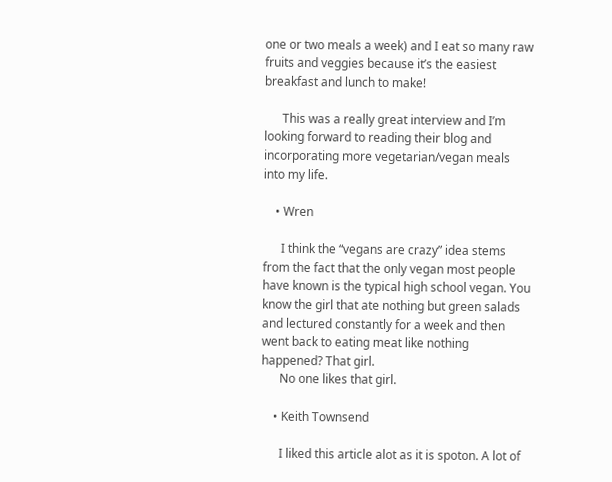one or two meals a week) and I eat so many raw fruits and veggies because it’s the easiest breakfast and lunch to make!

      This was a really great interview and I’m looking forward to reading their blog and incorporating more vegetarian/vegan meals into my life.

    • Wren

      I think the “vegans are crazy” idea stems from the fact that the only vegan most people have known is the typical high school vegan. You know the girl that ate nothing but green salads and lectured constantly for a week and then went back to eating meat like nothing happened? That girl.
      No one likes that girl.

    • Keith Townsend

      I liked this article alot as it is spoton. A lot of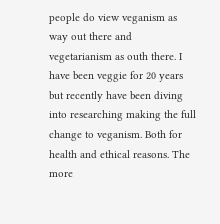people do view veganism as way out there and vegetarianism as outh there. I have been veggie for 20 years but recently have been diving into researching making the full change to veganism. Both for health and ethical reasons. The more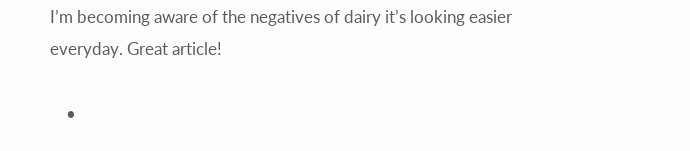I’m becoming aware of the negatives of dairy it’s looking easier everyday. Great article!

    •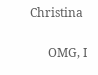Christina

      OMG, I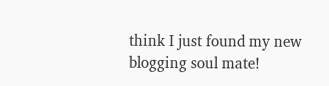think I just found my new blogging soul mate!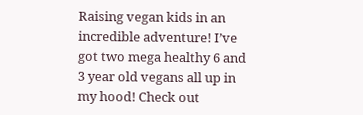Raising vegan kids in an incredible adventure! I’ve got two mega healthy 6 and 3 year old vegans all up in my hood! Check out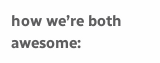how we’re both awesome: